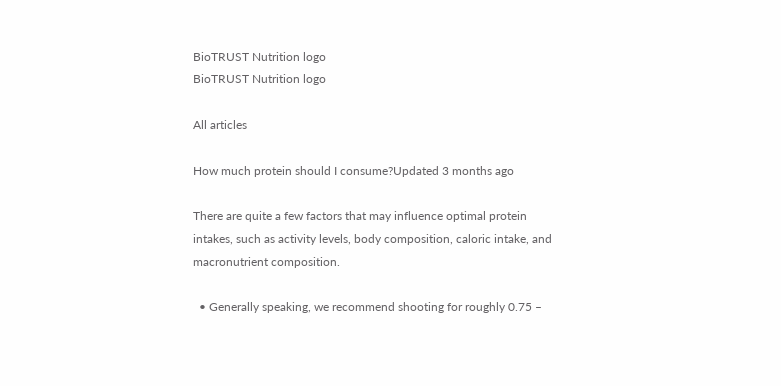BioTRUST Nutrition logo
BioTRUST Nutrition logo

All articles

How much protein should I consume?Updated 3 months ago

There are quite a few factors that may influence optimal protein intakes, such as activity levels, body composition, caloric intake, and macronutrient composition.

  • Generally speaking, we recommend shooting for roughly 0.75 –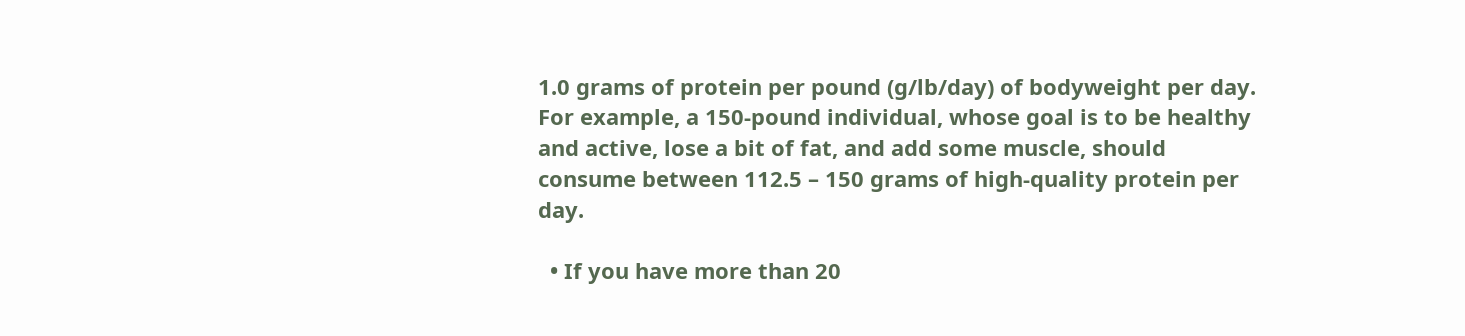1.0 grams of protein per pound (g/lb/day) of bodyweight per day. For example, a 150-pound individual, whose goal is to be healthy and active, lose a bit of fat, and add some muscle, should consume between 112.5 – 150 grams of high-quality protein per day.

  • If you have more than 20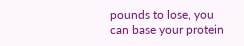pounds to lose, you can base your protein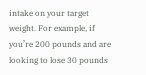intake on your target weight. For example, if you’re 200 pounds and are looking to lose 30 pounds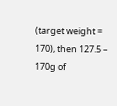(target weight = 170), then 127.5 – 170g of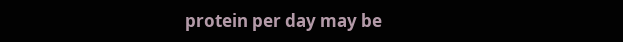protein per day may be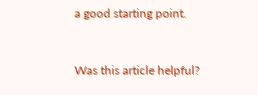a good starting point.



Was this article helpful?